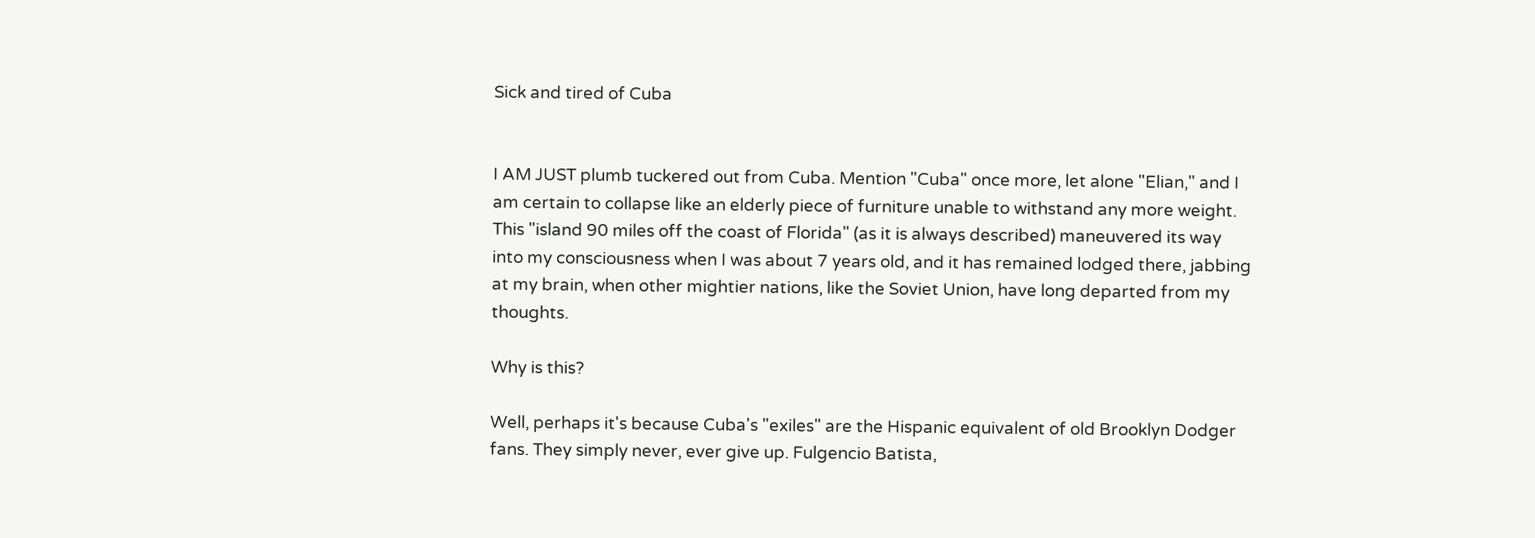Sick and tired of Cuba


I AM JUST plumb tuckered out from Cuba. Mention "Cuba" once more, let alone "Elian," and I am certain to collapse like an elderly piece of furniture unable to withstand any more weight. This "island 90 miles off the coast of Florida" (as it is always described) maneuvered its way into my consciousness when I was about 7 years old, and it has remained lodged there, jabbing at my brain, when other mightier nations, like the Soviet Union, have long departed from my thoughts.

Why is this?

Well, perhaps it's because Cuba's "exiles" are the Hispanic equivalent of old Brooklyn Dodger fans. They simply never, ever give up. Fulgencio Batista,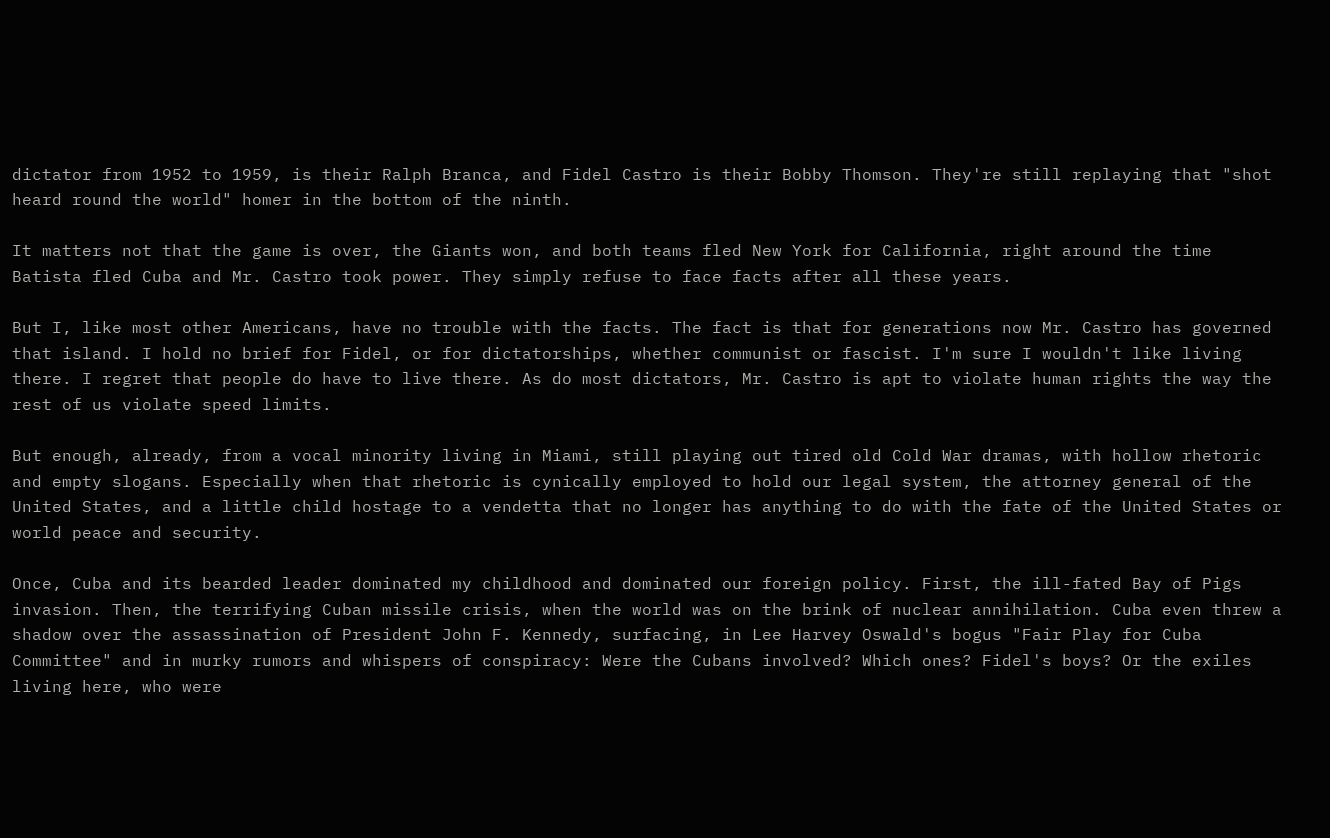dictator from 1952 to 1959, is their Ralph Branca, and Fidel Castro is their Bobby Thomson. They're still replaying that "shot heard round the world" homer in the bottom of the ninth.

It matters not that the game is over, the Giants won, and both teams fled New York for California, right around the time Batista fled Cuba and Mr. Castro took power. They simply refuse to face facts after all these years.

But I, like most other Americans, have no trouble with the facts. The fact is that for generations now Mr. Castro has governed that island. I hold no brief for Fidel, or for dictatorships, whether communist or fascist. I'm sure I wouldn't like living there. I regret that people do have to live there. As do most dictators, Mr. Castro is apt to violate human rights the way the rest of us violate speed limits.

But enough, already, from a vocal minority living in Miami, still playing out tired old Cold War dramas, with hollow rhetoric and empty slogans. Especially when that rhetoric is cynically employed to hold our legal system, the attorney general of the United States, and a little child hostage to a vendetta that no longer has anything to do with the fate of the United States or world peace and security.

Once, Cuba and its bearded leader dominated my childhood and dominated our foreign policy. First, the ill-fated Bay of Pigs invasion. Then, the terrifying Cuban missile crisis, when the world was on the brink of nuclear annihilation. Cuba even threw a shadow over the assassination of President John F. Kennedy, surfacing, in Lee Harvey Oswald's bogus "Fair Play for Cuba Committee" and in murky rumors and whispers of conspiracy: Were the Cubans involved? Which ones? Fidel's boys? Or the exiles living here, who were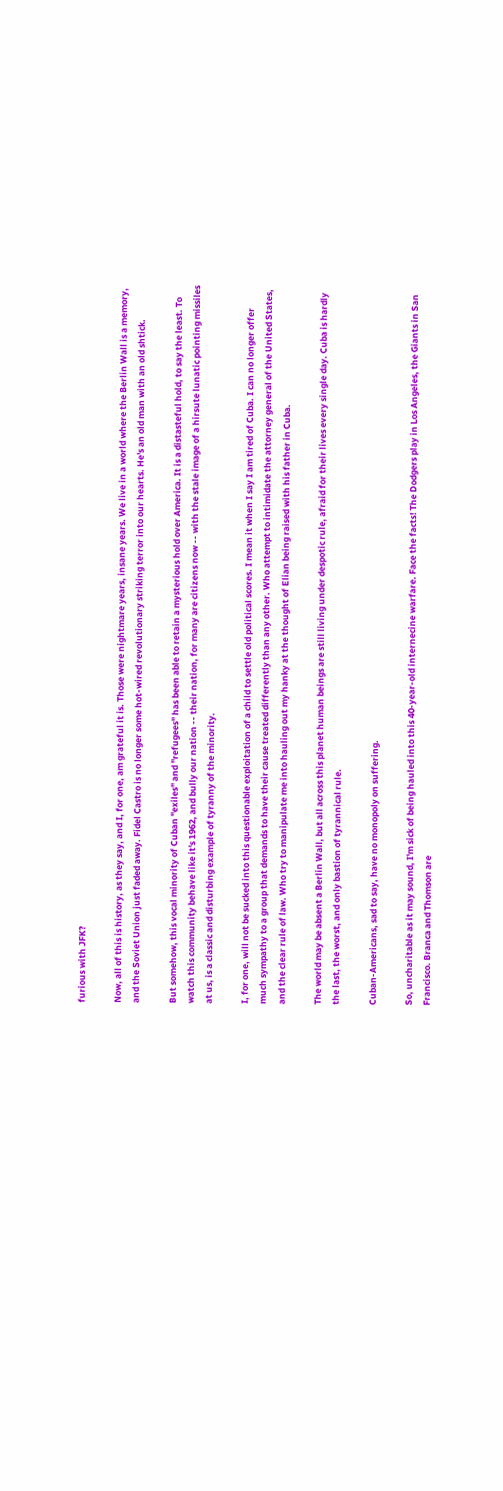furious with JFK?

Now, all of this is history, as they say, and I, for one, am grateful it is. Those were nightmare years, insane years. We live in a world where the Berlin Wall is a memory, and the Soviet Union just faded away. Fidel Castro is no longer some hot-wired revolutionary striking terror into our hearts. He's an old man with an old shtick.

But somehow, this vocal minority of Cuban "exiles" and "refugees" has been able to retain a mysterious hold over America. It is a distasteful hold, to say the least. To watch this community behave like it's 1962, and bully our nation -- their nation, for many are citizens now -- with the stale image of a hirsute lunatic pointing missiles at us, is a classic and disturbing example of tyranny of the minority.

I, for one, will not be sucked into this questionable exploitation of a child to settle old political scores. I mean it when I say I am tired of Cuba. I can no longer offer much sympathy to a group that demands to have their cause treated differently than any other. Who attempt to intimidate the attorney general of the United States, and the clear rule of law. Who try to manipulate me into hauling out my hanky at the thought of Elian being raised with his father in Cuba.

The world may be absent a Berlin Wall, but all across this planet human beings are still living under despotic rule, afraid for their lives every single day. Cuba is hardly the last, the worst, and only bastion of tyrannical rule.

Cuban-Americans, sad to say, have no monopoly on suffering.

So, uncharitable as it may sound, I'm sick of being hauled into this 40-year-old internecine warfare. Face the facts! The Dodgers play in Los Angeles, the Giants in San Francisco. Branca and Thomson are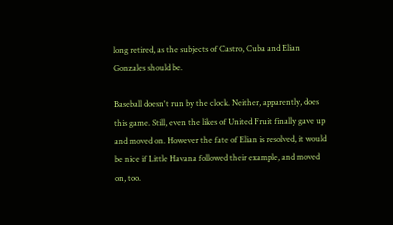long retired, as the subjects of Castro, Cuba and Elian Gonzales should be.

Baseball doesn't run by the clock. Neither, apparently, does this game. Still, even the likes of United Fruit finally gave up and moved on. However the fate of Elian is resolved, it would be nice if Little Havana followed their example, and moved on, too.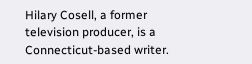Hilary Cosell, a former television producer, is a Connecticut-based writer.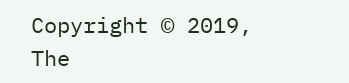Copyright © 2019, The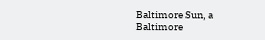Baltimore Sun, a Baltimore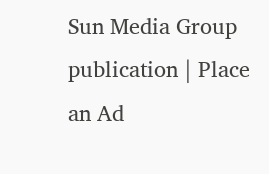Sun Media Group publication | Place an Ad